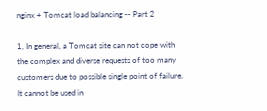nginx + Tomcat load balancing -- Part 2

1, In general, a Tomcat site can not cope with the complex and diverse requests of too many customers due to possible single point of failure. It cannot be used in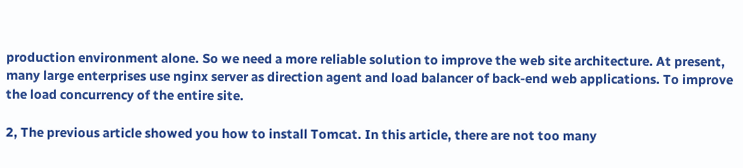production environment alone. So we need a more reliable solution to improve the web site architecture. At present, many large enterprises use nginx server as direction agent and load balancer of back-end web applications. To improve the load concurrency of the entire site.

2, The previous article showed you how to install Tomcat. In this article, there are not too many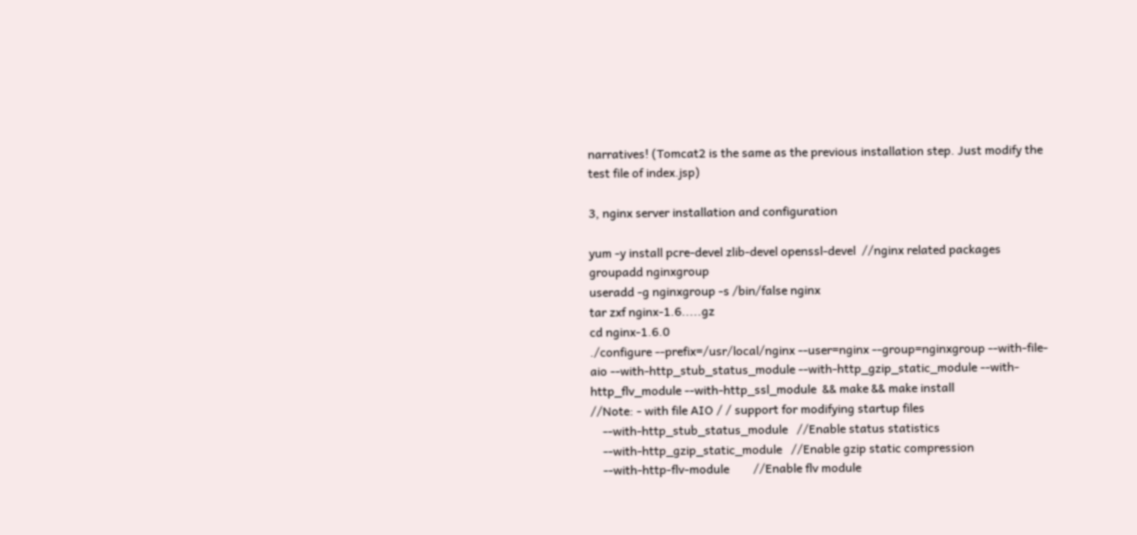narratives! (Tomcat2 is the same as the previous installation step. Just modify the test file of index.jsp)

3, nginx server installation and configuration

yum -y install pcre-devel zlib-devel openssl-devel  //nginx related packages
groupadd nginxgroup
useradd -g nginxgroup -s /bin/false nginx
tar zxf nginx-1.6.....gz
cd nginx-1.6.0
./configure --prefix=/usr/local/nginx --user=nginx --group=nginxgroup --with-file-aio --with-http_stub_status_module --with-http_gzip_static_module --with-http_flv_module --with-http_ssl_module  && make && make install
//Note: - with file AIO / / support for modifying startup files
    --with-http_stub_status_module   //Enable status statistics
    --with-http_gzip_static_module   //Enable gzip static compression
    --with-http-flv-module        //Enable flv module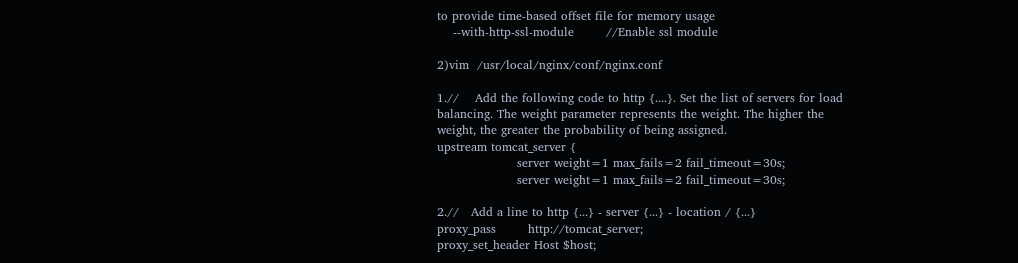to provide time-based offset file for memory usage
    --with-http-ssl-module        //Enable ssl module

2)vim  /usr/local/nginx/conf/nginx.conf

1.//    Add the following code to http {....}. Set the list of servers for load balancing. The weight parameter represents the weight. The higher the weight, the greater the probability of being assigned.
upstream tomcat_server {
                    server weight=1 max_fails=2 fail_timeout=30s;
                    server weight=1 max_fails=2 fail_timeout=30s;

2.//   Add a line to http {...} - server {...} - location / {...}
proxy_pass        http://tomcat_server;
proxy_set_header Host $host;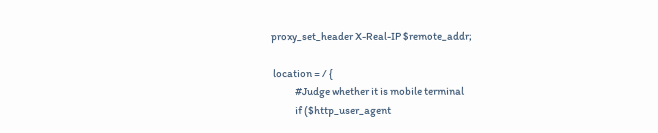proxy_set_header X-Real-IP $remote_addr;

 location = / {
            #Judge whether it is mobile terminal
            if ($http_user_agent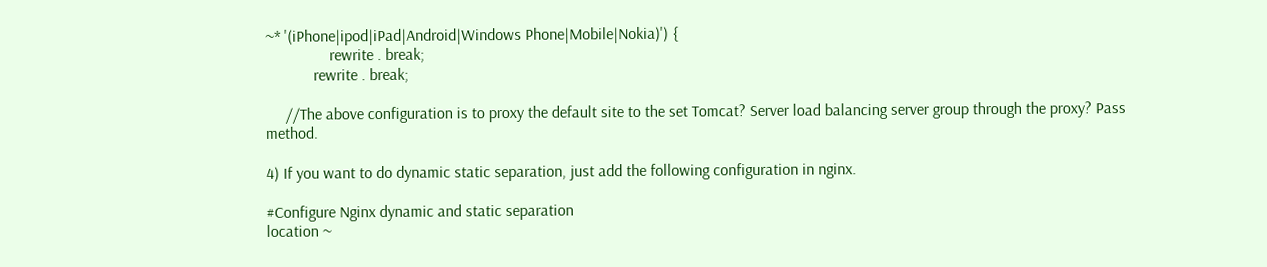~* '(iPhone|ipod|iPad|Android|Windows Phone|Mobile|Nokia)') {
                rewrite . break;
            rewrite . break;

     //The above configuration is to proxy the default site to the set Tomcat? Server load balancing server group through the proxy? Pass method.

4) If you want to do dynamic static separation, just add the following configuration in nginx.

#Configure Nginx dynamic and static separation
location ~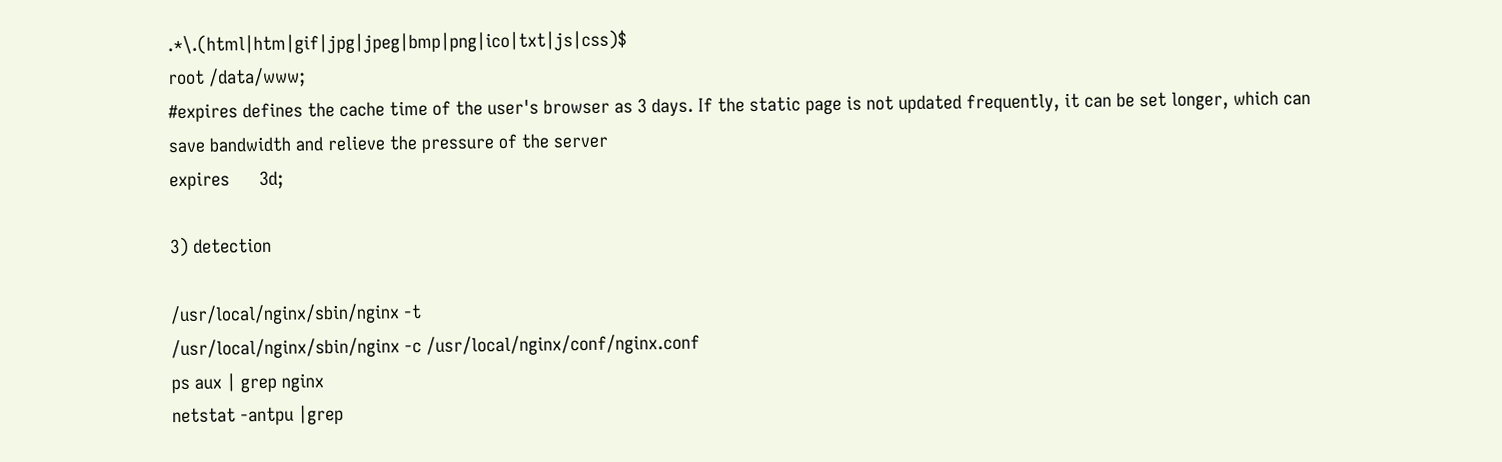.*\.(html|htm|gif|jpg|jpeg|bmp|png|ico|txt|js|css)$
root /data/www;
#expires defines the cache time of the user's browser as 3 days. If the static page is not updated frequently, it can be set longer, which can save bandwidth and relieve the pressure of the server
expires      3d;

3) detection

/usr/local/nginx/sbin/nginx -t
/usr/local/nginx/sbin/nginx -c /usr/local/nginx/conf/nginx.conf
ps aux | grep nginx
netstat -antpu |grep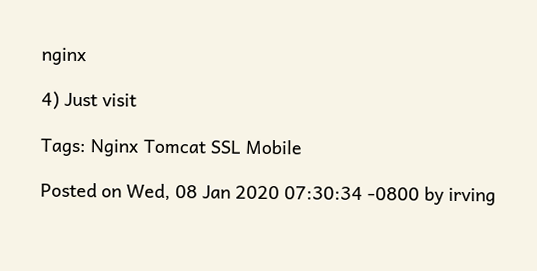nginx

4) Just visit

Tags: Nginx Tomcat SSL Mobile

Posted on Wed, 08 Jan 2020 07:30:34 -0800 by irving